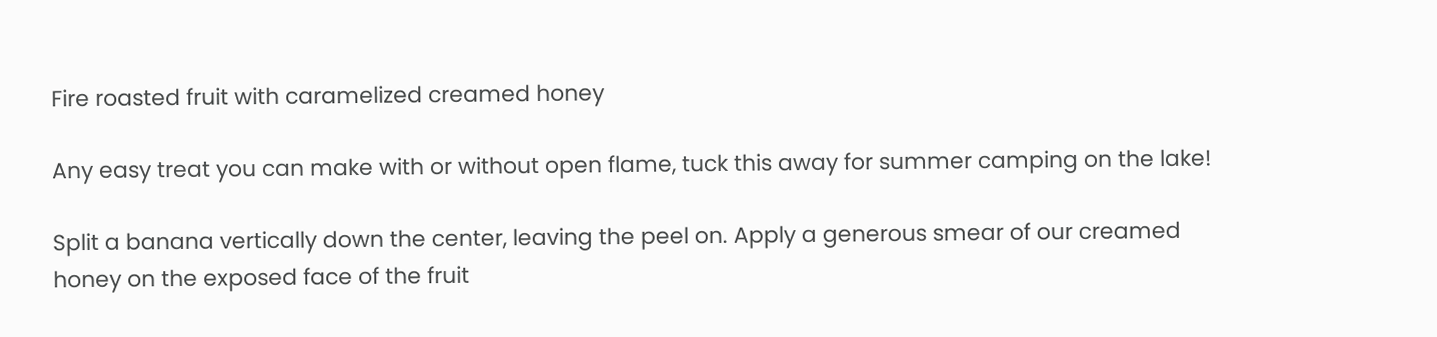Fire roasted fruit with caramelized creamed honey

Any easy treat you can make with or without open flame, tuck this away for summer camping on the lake!

Split a banana vertically down the center, leaving the peel on. Apply a generous smear of our creamed honey on the exposed face of the fruit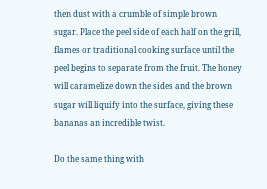then dust with a crumble of simple brown sugar. Place the peel side of each half on the grill, flames or traditional cooking surface until the peel begins to separate from the fruit. The honey will caramelize down the sides and the brown sugar will liquify into the surface, giving these bananas an incredible twist.

Do the same thing with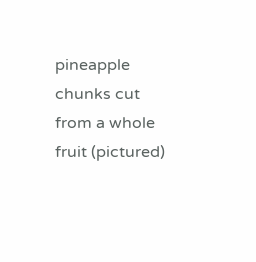pineapple chunks cut from a whole fruit (pictured)